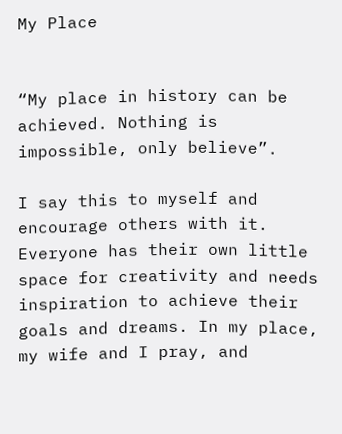My Place


“My place in history can be achieved. Nothing is impossible, only believe”.

I say this to myself and encourage others with it. Everyone has their own little space for creativity and needs inspiration to achieve their goals and dreams. In my place, my wife and I pray, and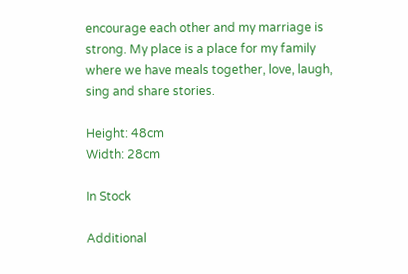encourage each other and my marriage is strong. My place is a place for my family where we have meals together, love, laugh, sing and share stories.

Height: 48cm
Width: 28cm

In Stock

Additional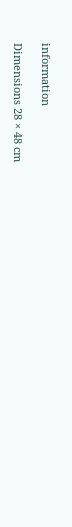information

Dimensions 28 × 48 cm